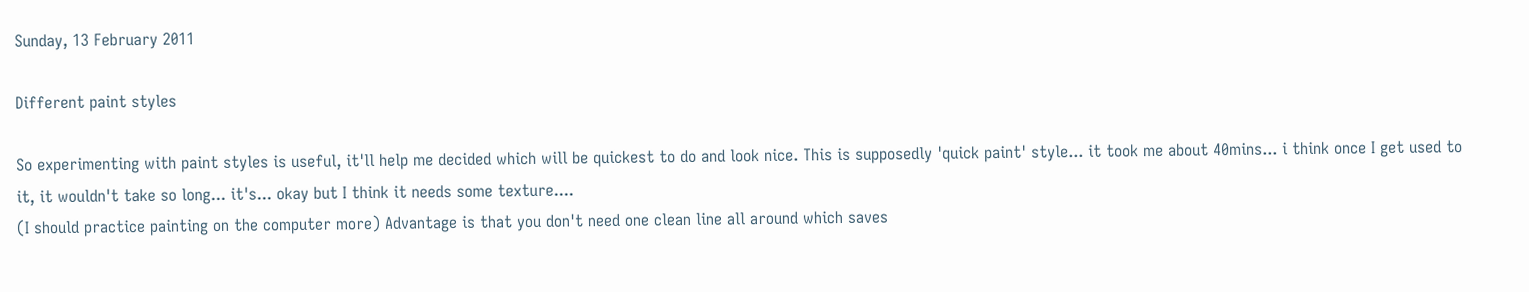Sunday, 13 February 2011

Different paint styles

So experimenting with paint styles is useful, it'll help me decided which will be quickest to do and look nice. This is supposedly 'quick paint' style... it took me about 40mins... i think once I get used to it, it wouldn't take so long... it's... okay but I think it needs some texture....
(I should practice painting on the computer more) Advantage is that you don't need one clean line all around which saves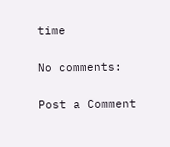time

No comments:

Post a Comment